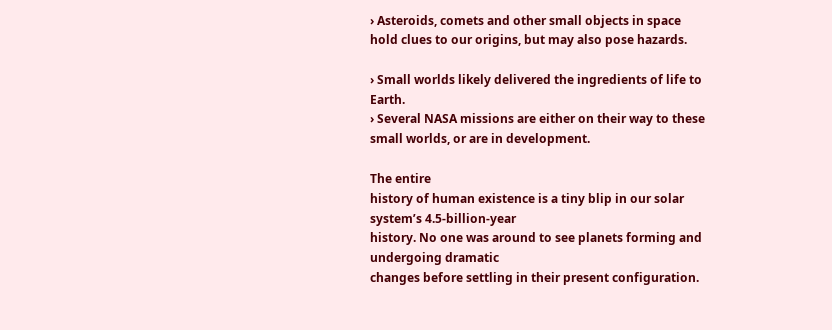› Asteroids, comets and other small objects in space hold clues to our origins, but may also pose hazards.

› Small worlds likely delivered the ingredients of life to Earth.
› Several NASA missions are either on their way to these small worlds, or are in development.

The entire
history of human existence is a tiny blip in our solar system’s 4.5-billion-year
history. No one was around to see planets forming and undergoing dramatic
changes before settling in their present configuration.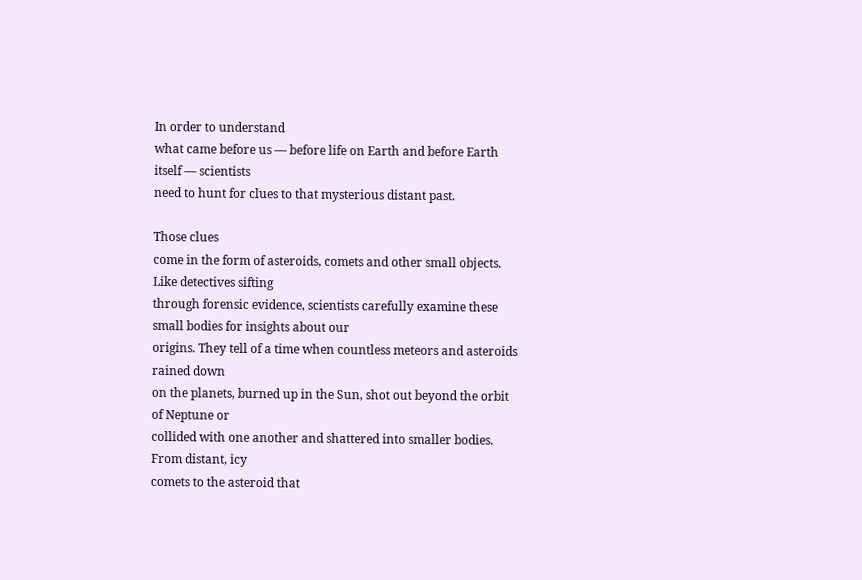In order to understand
what came before us — before life on Earth and before Earth itself — scientists
need to hunt for clues to that mysterious distant past.

Those clues
come in the form of asteroids, comets and other small objects. Like detectives sifting
through forensic evidence, scientists carefully examine these small bodies for insights about our
origins. They tell of a time when countless meteors and asteroids rained down
on the planets, burned up in the Sun, shot out beyond the orbit of Neptune or
collided with one another and shattered into smaller bodies. From distant, icy
comets to the asteroid that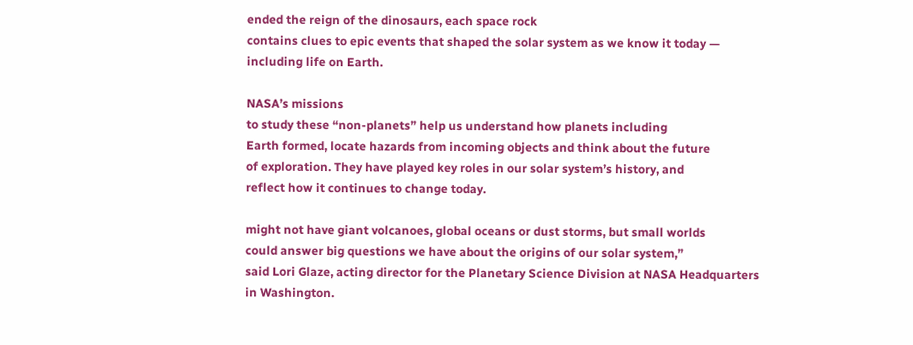ended the reign of the dinosaurs, each space rock
contains clues to epic events that shaped the solar system as we know it today —
including life on Earth.

NASA’s missions
to study these “non-planets” help us understand how planets including
Earth formed, locate hazards from incoming objects and think about the future
of exploration. They have played key roles in our solar system’s history, and
reflect how it continues to change today.

might not have giant volcanoes, global oceans or dust storms, but small worlds
could answer big questions we have about the origins of our solar system,”
said Lori Glaze, acting director for the Planetary Science Division at NASA Headquarters
in Washington.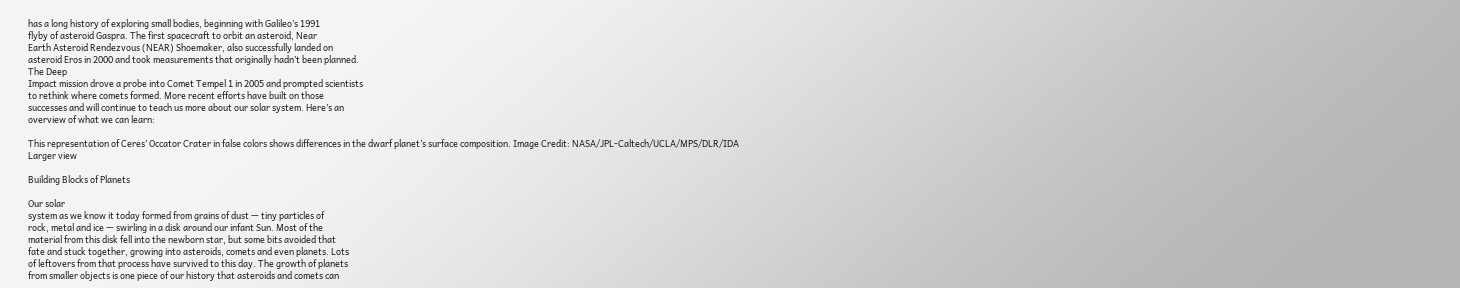has a long history of exploring small bodies, beginning with Galileo’s 1991
flyby of asteroid Gaspra. The first spacecraft to orbit an asteroid, Near
Earth Asteroid Rendezvous (NEAR) Shoemaker, also successfully landed on
asteroid Eros in 2000 and took measurements that originally hadn’t been planned.
The Deep
Impact mission drove a probe into Comet Tempel 1 in 2005 and prompted scientists
to rethink where comets formed. More recent efforts have built on those
successes and will continue to teach us more about our solar system. Here’s an
overview of what we can learn:

This representation of Ceres’ Occator Crater in false colors shows differences in the dwarf planet’s surface composition. Image Credit: NASA/JPL-Caltech/UCLA/MPS/DLR/IDA
Larger view

Building Blocks of Planets

Our solar
system as we know it today formed from grains of dust — tiny particles of
rock, metal and ice — swirling in a disk around our infant Sun. Most of the
material from this disk fell into the newborn star, but some bits avoided that
fate and stuck together, growing into asteroids, comets and even planets. Lots
of leftovers from that process have survived to this day. The growth of planets
from smaller objects is one piece of our history that asteroids and comets can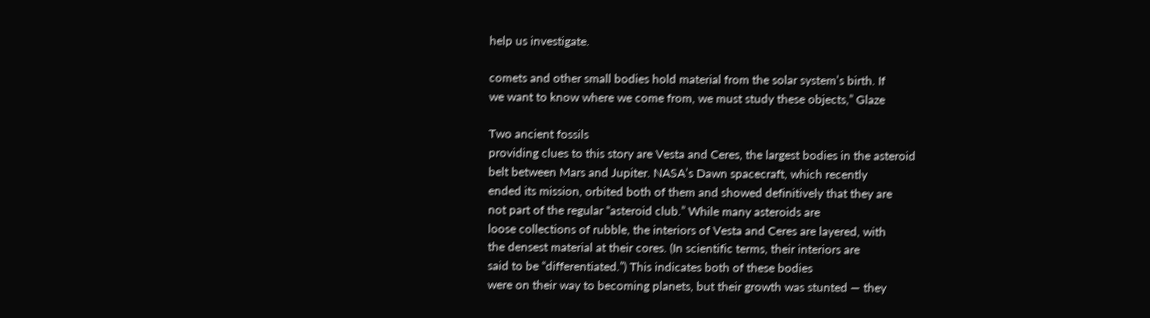help us investigate.

comets and other small bodies hold material from the solar system’s birth. If
we want to know where we come from, we must study these objects,” Glaze

Two ancient fossils
providing clues to this story are Vesta and Ceres, the largest bodies in the asteroid
belt between Mars and Jupiter. NASA’s Dawn spacecraft, which recently
ended its mission, orbited both of them and showed definitively that they are
not part of the regular “asteroid club.” While many asteroids are
loose collections of rubble, the interiors of Vesta and Ceres are layered, with
the densest material at their cores. (In scientific terms, their interiors are
said to be “differentiated.”) This indicates both of these bodies
were on their way to becoming planets, but their growth was stunted — they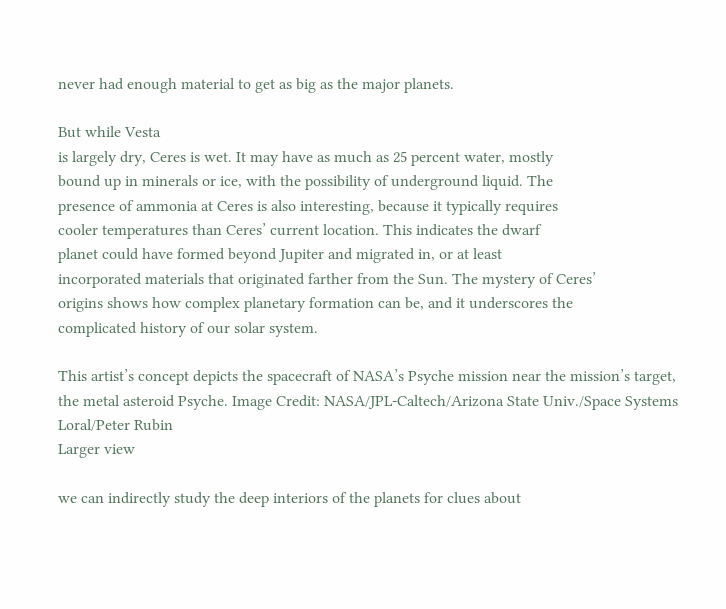never had enough material to get as big as the major planets.

But while Vesta
is largely dry, Ceres is wet. It may have as much as 25 percent water, mostly
bound up in minerals or ice, with the possibility of underground liquid. The
presence of ammonia at Ceres is also interesting, because it typically requires
cooler temperatures than Ceres’ current location. This indicates the dwarf
planet could have formed beyond Jupiter and migrated in, or at least
incorporated materials that originated farther from the Sun. The mystery of Ceres’
origins shows how complex planetary formation can be, and it underscores the
complicated history of our solar system.

This artist’s concept depicts the spacecraft of NASA’s Psyche mission near the mission’s target, the metal asteroid Psyche. Image Credit: NASA/JPL-Caltech/Arizona State Univ./Space Systems Loral/Peter Rubin
Larger view

we can indirectly study the deep interiors of the planets for clues about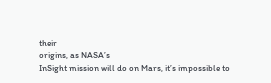their
origins, as NASA’s
InSight mission will do on Mars, it’s impossible to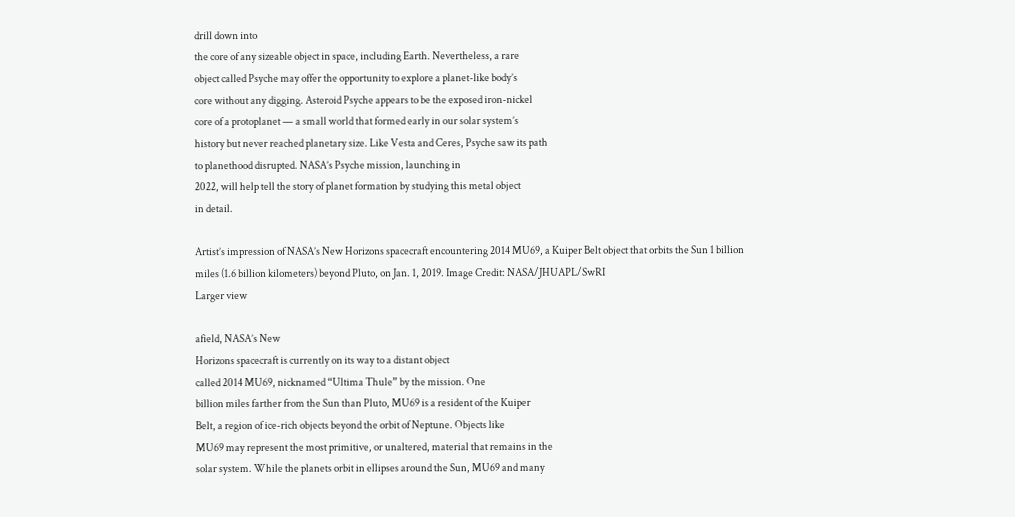drill down into
the core of any sizeable object in space, including Earth. Nevertheless, a rare
object called Psyche may offer the opportunity to explore a planet-like body’s
core without any digging. Asteroid Psyche appears to be the exposed iron-nickel
core of a protoplanet — a small world that formed early in our solar system’s
history but never reached planetary size. Like Vesta and Ceres, Psyche saw its path
to planethood disrupted. NASA’s Psyche mission, launching in
2022, will help tell the story of planet formation by studying this metal object
in detail.

Artist’s impression of NASA’s New Horizons spacecraft encountering 2014 MU69, a Kuiper Belt object that orbits the Sun 1 billion miles (1.6 billion kilometers) beyond Pluto, on Jan. 1, 2019. Image Credit: NASA/JHUAPL/SwRI
Larger view

afield, NASA’s New
Horizons spacecraft is currently on its way to a distant object
called 2014 MU69, nicknamed “Ultima Thule” by the mission. One
billion miles farther from the Sun than Pluto, MU69 is a resident of the Kuiper
Belt, a region of ice-rich objects beyond the orbit of Neptune. Objects like
MU69 may represent the most primitive, or unaltered, material that remains in the
solar system. While the planets orbit in ellipses around the Sun, MU69 and many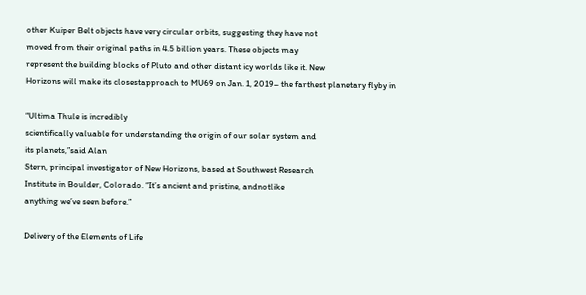other Kuiper Belt objects have very circular orbits, suggesting they have not
moved from their original paths in 4.5 billion years. These objects may
represent the building blocks of Pluto and other distant icy worlds like it. New
Horizons will make its closestapproach to MU69 on Jan. 1, 2019– the farthest planetary flyby in

“Ultima Thule is incredibly
scientifically valuable for understanding the origin of our solar system and
its planets,”said Alan
Stern, principal investigator of New Horizons, based at Southwest Research
Institute in Boulder, Colorado. “It’s ancient and pristine, andnotlike
anything we’ve seen before.”

Delivery of the Elements of Life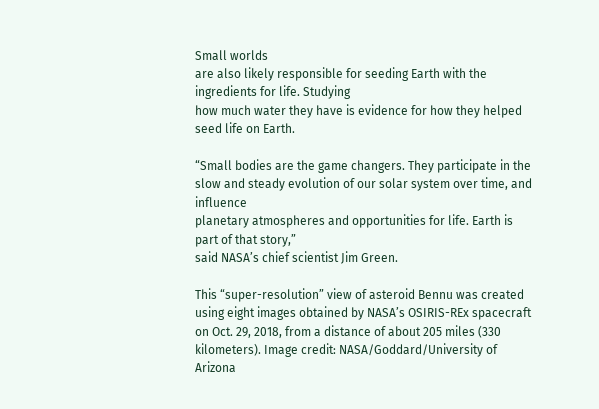Small worlds
are also likely responsible for seeding Earth with the ingredients for life. Studying
how much water they have is evidence for how they helped seed life on Earth.

“Small bodies are the game changers. They participate in the
slow and steady evolution of our solar system over time, and influence
planetary atmospheres and opportunities for life. Earth is part of that story,”
said NASA’s chief scientist Jim Green.

This “super-resolution” view of asteroid Bennu was created using eight images obtained by NASA’s OSIRIS-REx spacecraft on Oct. 29, 2018, from a distance of about 205 miles (330 kilometers). Image credit: NASA/Goddard/University of Arizona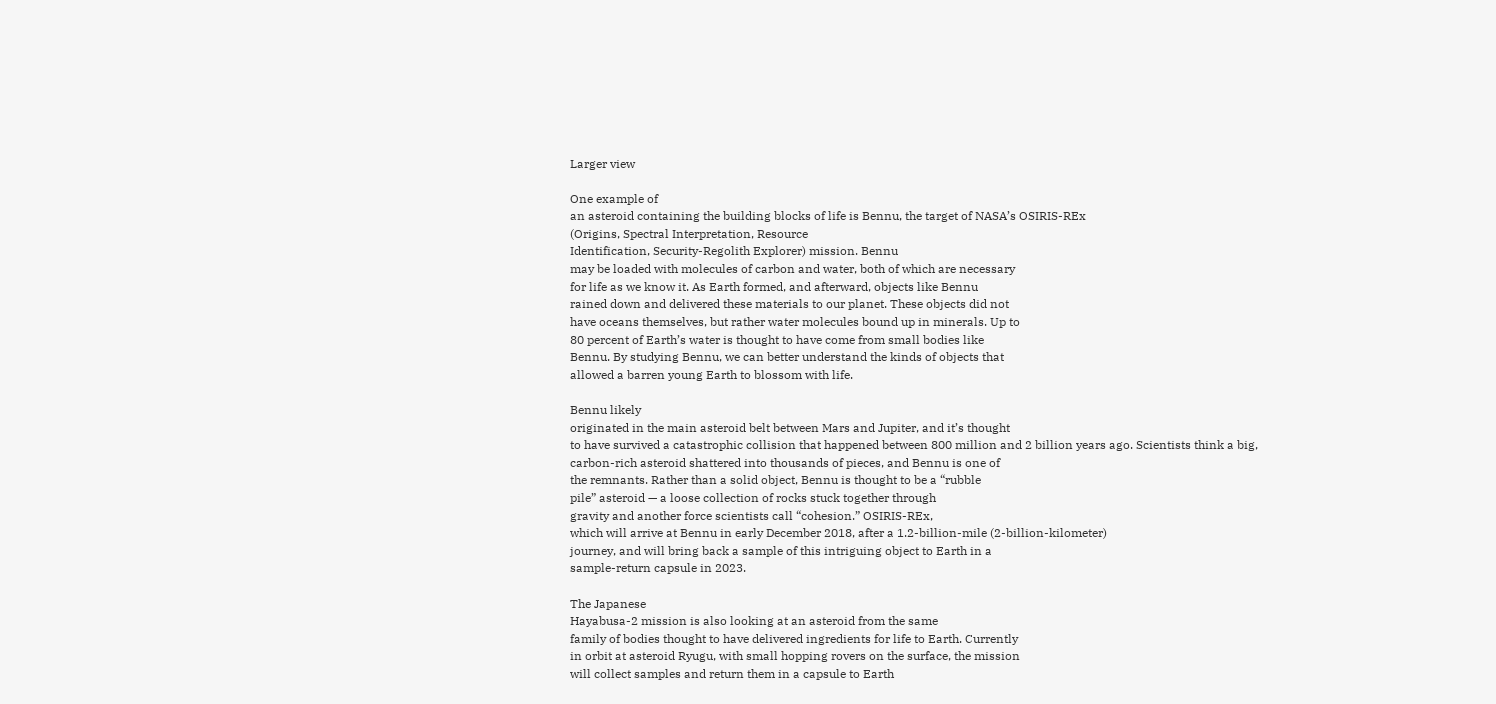Larger view

One example of
an asteroid containing the building blocks of life is Bennu, the target of NASA’s OSIRIS-REx
(Origins, Spectral Interpretation, Resource
Identification, Security-Regolith Explorer) mission. Bennu
may be loaded with molecules of carbon and water, both of which are necessary
for life as we know it. As Earth formed, and afterward, objects like Bennu
rained down and delivered these materials to our planet. These objects did not
have oceans themselves, but rather water molecules bound up in minerals. Up to
80 percent of Earth’s water is thought to have come from small bodies like
Bennu. By studying Bennu, we can better understand the kinds of objects that
allowed a barren young Earth to blossom with life.

Bennu likely
originated in the main asteroid belt between Mars and Jupiter, and it’s thought
to have survived a catastrophic collision that happened between 800 million and 2 billion years ago. Scientists think a big,
carbon-rich asteroid shattered into thousands of pieces, and Bennu is one of
the remnants. Rather than a solid object, Bennu is thought to be a “rubble
pile” asteroid — a loose collection of rocks stuck together through
gravity and another force scientists call “cohesion.” OSIRIS-REx,
which will arrive at Bennu in early December 2018, after a 1.2-billion-mile (2-billion-kilometer)
journey, and will bring back a sample of this intriguing object to Earth in a
sample-return capsule in 2023.

The Japanese
Hayabusa-2 mission is also looking at an asteroid from the same
family of bodies thought to have delivered ingredients for life to Earth. Currently
in orbit at asteroid Ryugu, with small hopping rovers on the surface, the mission
will collect samples and return them in a capsule to Earth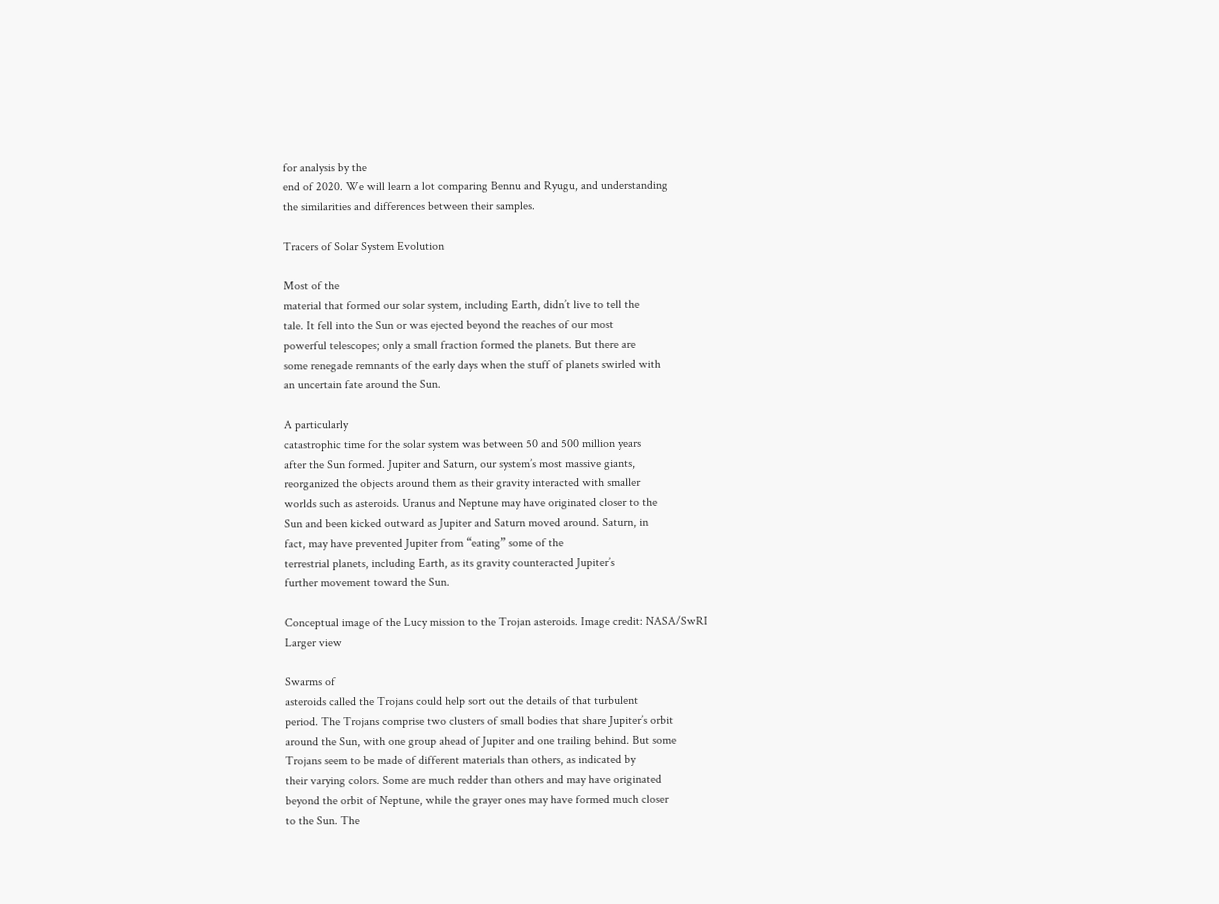for analysis by the
end of 2020. We will learn a lot comparing Bennu and Ryugu, and understanding
the similarities and differences between their samples.

Tracers of Solar System Evolution

Most of the
material that formed our solar system, including Earth, didn’t live to tell the
tale. It fell into the Sun or was ejected beyond the reaches of our most
powerful telescopes; only a small fraction formed the planets. But there are
some renegade remnants of the early days when the stuff of planets swirled with
an uncertain fate around the Sun.

A particularly
catastrophic time for the solar system was between 50 and 500 million years
after the Sun formed. Jupiter and Saturn, our system’s most massive giants,
reorganized the objects around them as their gravity interacted with smaller
worlds such as asteroids. Uranus and Neptune may have originated closer to the
Sun and been kicked outward as Jupiter and Saturn moved around. Saturn, in
fact, may have prevented Jupiter from “eating” some of the
terrestrial planets, including Earth, as its gravity counteracted Jupiter’s
further movement toward the Sun.

Conceptual image of the Lucy mission to the Trojan asteroids. Image credit: NASA/SwRI
Larger view

Swarms of
asteroids called the Trojans could help sort out the details of that turbulent
period. The Trojans comprise two clusters of small bodies that share Jupiter’s orbit
around the Sun, with one group ahead of Jupiter and one trailing behind. But some
Trojans seem to be made of different materials than others, as indicated by
their varying colors. Some are much redder than others and may have originated
beyond the orbit of Neptune, while the grayer ones may have formed much closer
to the Sun. The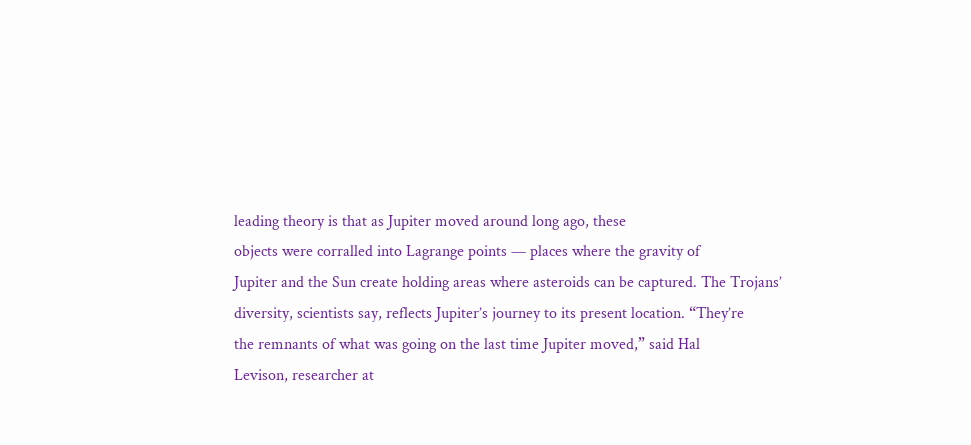leading theory is that as Jupiter moved around long ago, these
objects were corralled into Lagrange points — places where the gravity of
Jupiter and the Sun create holding areas where asteroids can be captured. The Trojans’
diversity, scientists say, reflects Jupiter’s journey to its present location. “They’re
the remnants of what was going on the last time Jupiter moved,” said Hal
Levison, researcher at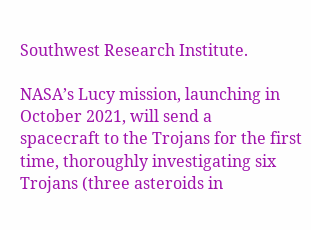Southwest Research Institute.

NASA’s Lucy mission, launching in October 2021, will send a
spacecraft to the Trojans for the first time, thoroughly investigating six
Trojans (three asteroids in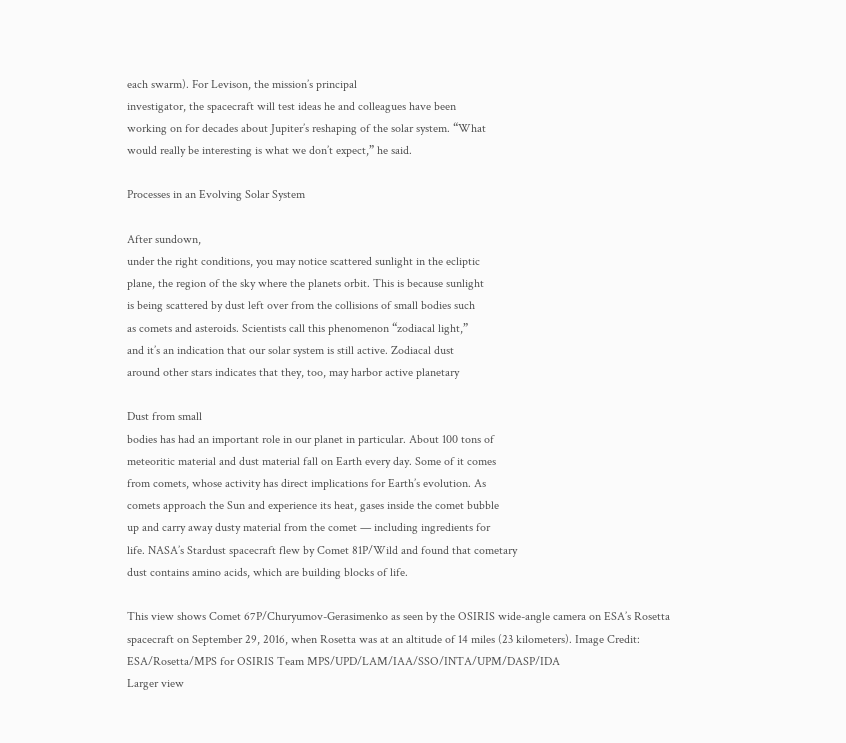each swarm). For Levison, the mission’s principal
investigator, the spacecraft will test ideas he and colleagues have been
working on for decades about Jupiter’s reshaping of the solar system. “What
would really be interesting is what we don’t expect,” he said.

Processes in an Evolving Solar System

After sundown,
under the right conditions, you may notice scattered sunlight in the ecliptic
plane, the region of the sky where the planets orbit. This is because sunlight
is being scattered by dust left over from the collisions of small bodies such
as comets and asteroids. Scientists call this phenomenon “zodiacal light,”
and it’s an indication that our solar system is still active. Zodiacal dust
around other stars indicates that they, too, may harbor active planetary

Dust from small
bodies has had an important role in our planet in particular. About 100 tons of
meteoritic material and dust material fall on Earth every day. Some of it comes
from comets, whose activity has direct implications for Earth’s evolution. As
comets approach the Sun and experience its heat, gases inside the comet bubble
up and carry away dusty material from the comet — including ingredients for
life. NASA’s Stardust spacecraft flew by Comet 81P/Wild and found that cometary
dust contains amino acids, which are building blocks of life.

This view shows Comet 67P/Churyumov-Gerasimenko as seen by the OSIRIS wide-angle camera on ESA’s Rosetta spacecraft on September 29, 2016, when Rosetta was at an altitude of 14 miles (23 kilometers). Image Credit: ESA/Rosetta/MPS for OSIRIS Team MPS/UPD/LAM/IAA/SSO/INTA/UPM/DASP/IDA
Larger view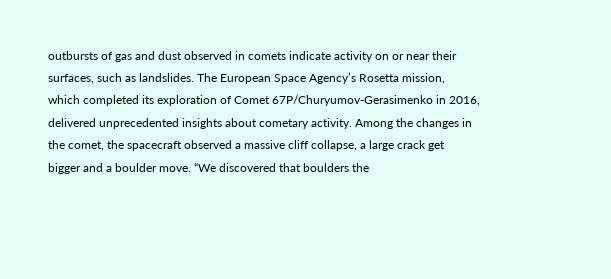outbursts of gas and dust observed in comets indicate activity on or near their
surfaces, such as landslides. The European Space Agency’s Rosetta mission,
which completed its exploration of Comet 67P/Churyumov-Gerasimenko in 2016,
delivered unprecedented insights about cometary activity. Among the changes in
the comet, the spacecraft observed a massive cliff collapse, a large crack get
bigger and a boulder move. “We discovered that boulders the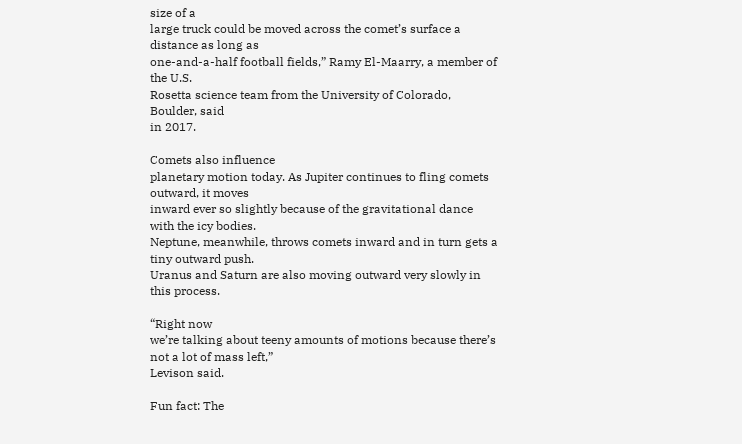size of a
large truck could be moved across the comet’s surface a distance as long as
one-and-a-half football fields,” Ramy El-Maarry, a member of the U.S.
Rosetta science team from the University of Colorado, Boulder, said
in 2017.

Comets also influence
planetary motion today. As Jupiter continues to fling comets outward, it moves
inward ever so slightly because of the gravitational dance with the icy bodies.
Neptune, meanwhile, throws comets inward and in turn gets a tiny outward push.
Uranus and Saturn are also moving outward very slowly in this process.

“Right now
we’re talking about teeny amounts of motions because there’s not a lot of mass left,”
Levison said.

Fun fact: The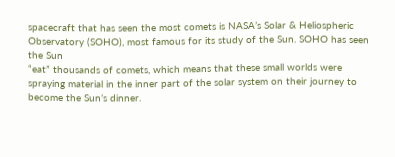spacecraft that has seen the most comets is NASA’s Solar & Heliospheric
Observatory (SOHO), most famous for its study of the Sun. SOHO has seen the Sun
“eat” thousands of comets, which means that these small worlds were
spraying material in the inner part of the solar system on their journey to
become the Sun’s dinner.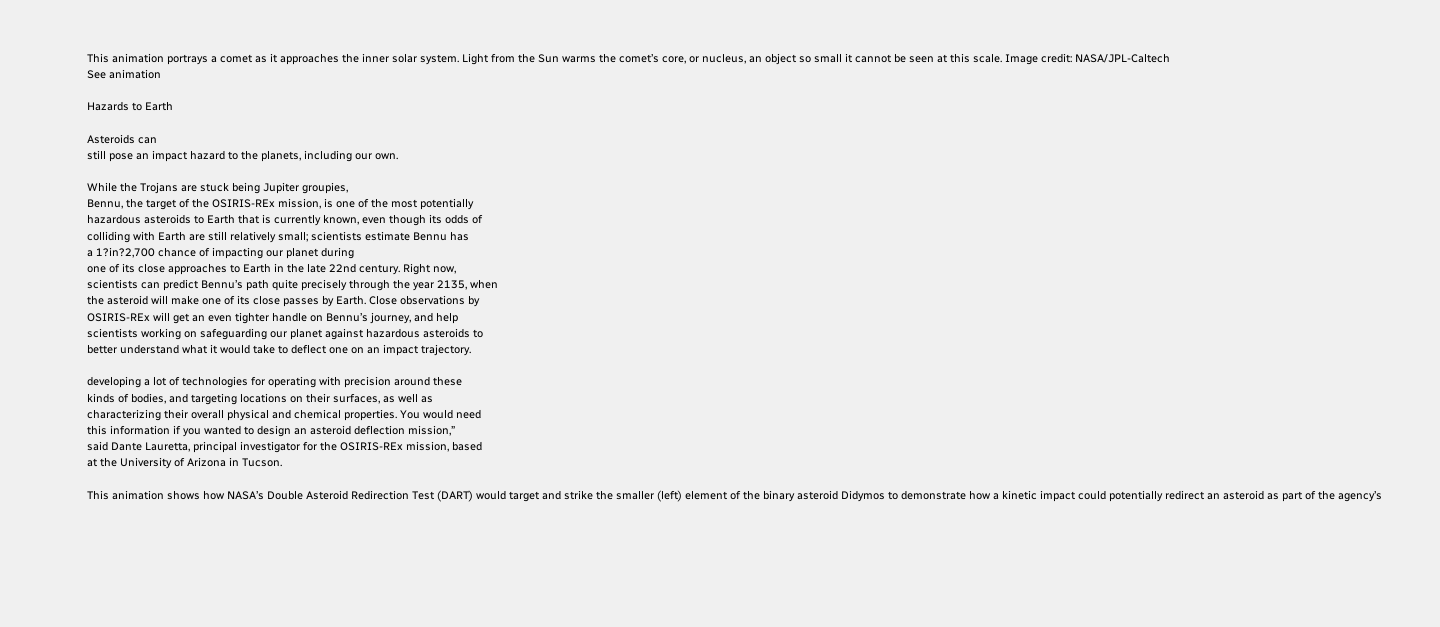This animation portrays a comet as it approaches the inner solar system. Light from the Sun warms the comet’s core, or nucleus, an object so small it cannot be seen at this scale. Image credit: NASA/JPL-Caltech
See animation

Hazards to Earth

Asteroids can
still pose an impact hazard to the planets, including our own.

While the Trojans are stuck being Jupiter groupies,
Bennu, the target of the OSIRIS-REx mission, is one of the most potentially
hazardous asteroids to Earth that is currently known, even though its odds of
colliding with Earth are still relatively small; scientists estimate Bennu has
a 1?in?2,700 chance of impacting our planet during
one of its close approaches to Earth in the late 22nd century. Right now,
scientists can predict Bennu’s path quite precisely through the year 2135, when
the asteroid will make one of its close passes by Earth. Close observations by
OSIRIS-REx will get an even tighter handle on Bennu’s journey, and help
scientists working on safeguarding our planet against hazardous asteroids to
better understand what it would take to deflect one on an impact trajectory.

developing a lot of technologies for operating with precision around these
kinds of bodies, and targeting locations on their surfaces, as well as
characterizing their overall physical and chemical properties. You would need
this information if you wanted to design an asteroid deflection mission,”
said Dante Lauretta, principal investigator for the OSIRIS-REx mission, based
at the University of Arizona in Tucson.

This animation shows how NASA’s Double Asteroid Redirection Test (DART) would target and strike the smaller (left) element of the binary asteroid Didymos to demonstrate how a kinetic impact could potentially redirect an asteroid as part of the agency’s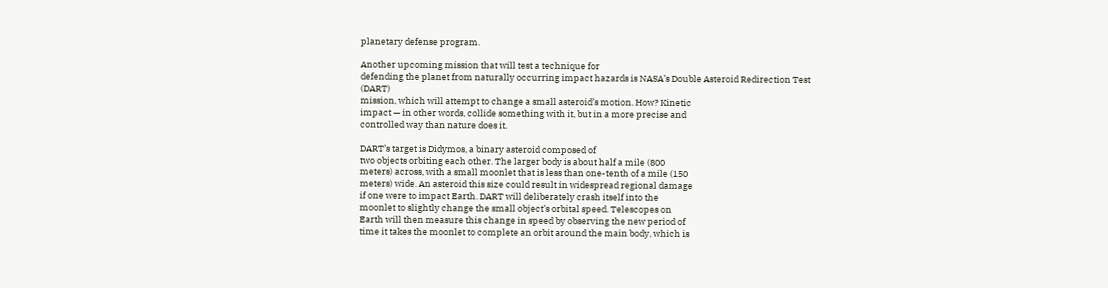planetary defense program.

Another upcoming mission that will test a technique for
defending the planet from naturally occurring impact hazards is NASA’s Double Asteroid Redirection Test (DART)
mission, which will attempt to change a small asteroid’s motion. How? Kinetic
impact — in other words, collide something with it, but in a more precise and
controlled way than nature does it.

DART’s target is Didymos, a binary asteroid composed of
two objects orbiting each other. The larger body is about half a mile (800
meters) across, with a small moonlet that is less than one-tenth of a mile (150
meters) wide. An asteroid this size could result in widespread regional damage
if one were to impact Earth. DART will deliberately crash itself into the
moonlet to slightly change the small object’s orbital speed. Telescopes on
Earth will then measure this change in speed by observing the new period of
time it takes the moonlet to complete an orbit around the main body, which is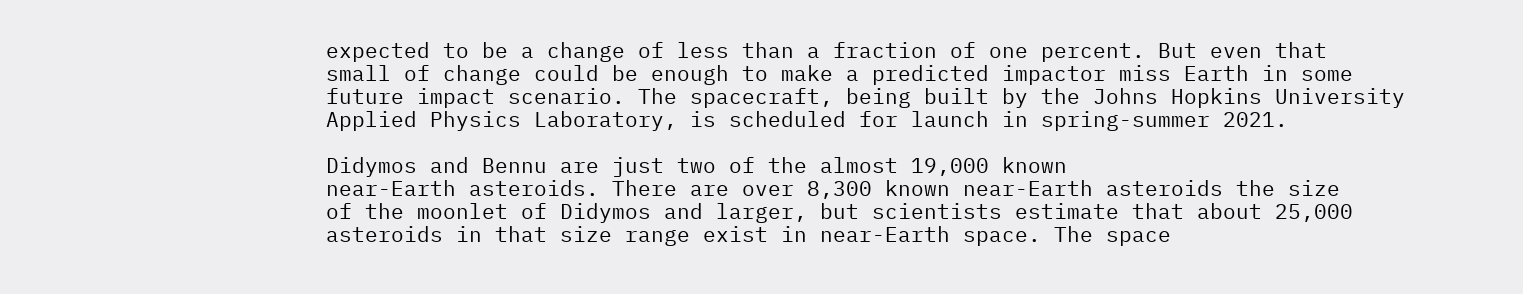expected to be a change of less than a fraction of one percent. But even that
small of change could be enough to make a predicted impactor miss Earth in some
future impact scenario. The spacecraft, being built by the Johns Hopkins University
Applied Physics Laboratory, is scheduled for launch in spring-summer 2021.

Didymos and Bennu are just two of the almost 19,000 known
near-Earth asteroids. There are over 8,300 known near-Earth asteroids the size
of the moonlet of Didymos and larger, but scientists estimate that about 25,000
asteroids in that size range exist in near-Earth space. The space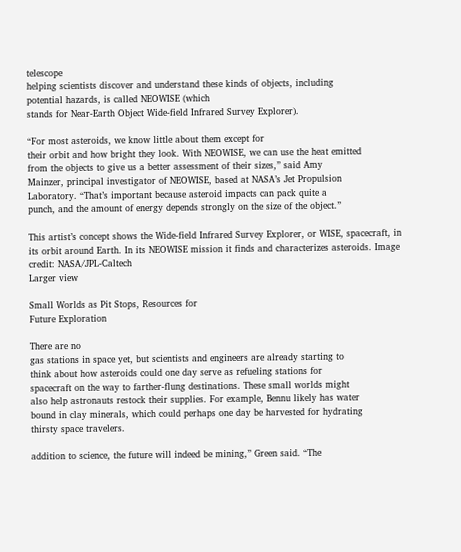telescope
helping scientists discover and understand these kinds of objects, including
potential hazards, is called NEOWISE (which
stands for Near-Earth Object Wide-field Infrared Survey Explorer).

“For most asteroids, we know little about them except for
their orbit and how bright they look. With NEOWISE, we can use the heat emitted
from the objects to give us a better assessment of their sizes,” said Amy
Mainzer, principal investigator of NEOWISE, based at NASA’s Jet Propulsion
Laboratory. “That’s important because asteroid impacts can pack quite a
punch, and the amount of energy depends strongly on the size of the object.”

This artist’s concept shows the Wide-field Infrared Survey Explorer, or WISE, spacecraft, in its orbit around Earth. In its NEOWISE mission it finds and characterizes asteroids. Image credit: NASA/JPL-Caltech
Larger view

Small Worlds as Pit Stops, Resources for
Future Exploration

There are no
gas stations in space yet, but scientists and engineers are already starting to
think about how asteroids could one day serve as refueling stations for
spacecraft on the way to farther-flung destinations. These small worlds might
also help astronauts restock their supplies. For example, Bennu likely has water
bound in clay minerals, which could perhaps one day be harvested for hydrating
thirsty space travelers.

addition to science, the future will indeed be mining,” Green said. “The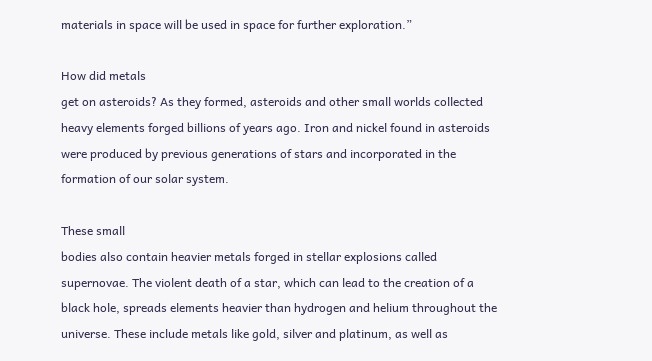materials in space will be used in space for further exploration.”

How did metals
get on asteroids? As they formed, asteroids and other small worlds collected
heavy elements forged billions of years ago. Iron and nickel found in asteroids
were produced by previous generations of stars and incorporated in the
formation of our solar system.

These small
bodies also contain heavier metals forged in stellar explosions called
supernovae. The violent death of a star, which can lead to the creation of a
black hole, spreads elements heavier than hydrogen and helium throughout the
universe. These include metals like gold, silver and platinum, as well as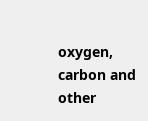oxygen, carbon and other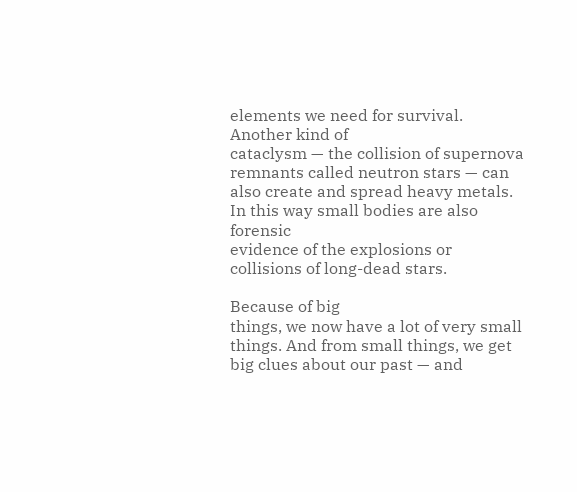elements we need for survival. Another kind of
cataclysm — the collision of supernova remnants called neutron stars — can
also create and spread heavy metals. In this way small bodies are also forensic
evidence of the explosions or collisions of long-dead stars.

Because of big
things, we now have a lot of very small things. And from small things, we get
big clues about our past — and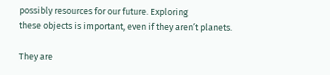possibly resources for our future. Exploring
these objects is important, even if they aren’t planets.

They are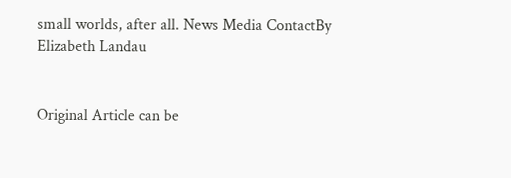small worlds, after all. News Media ContactBy Elizabeth Landau


Original Article can be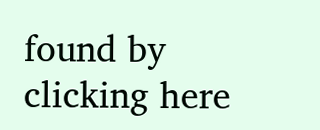found by clicking here